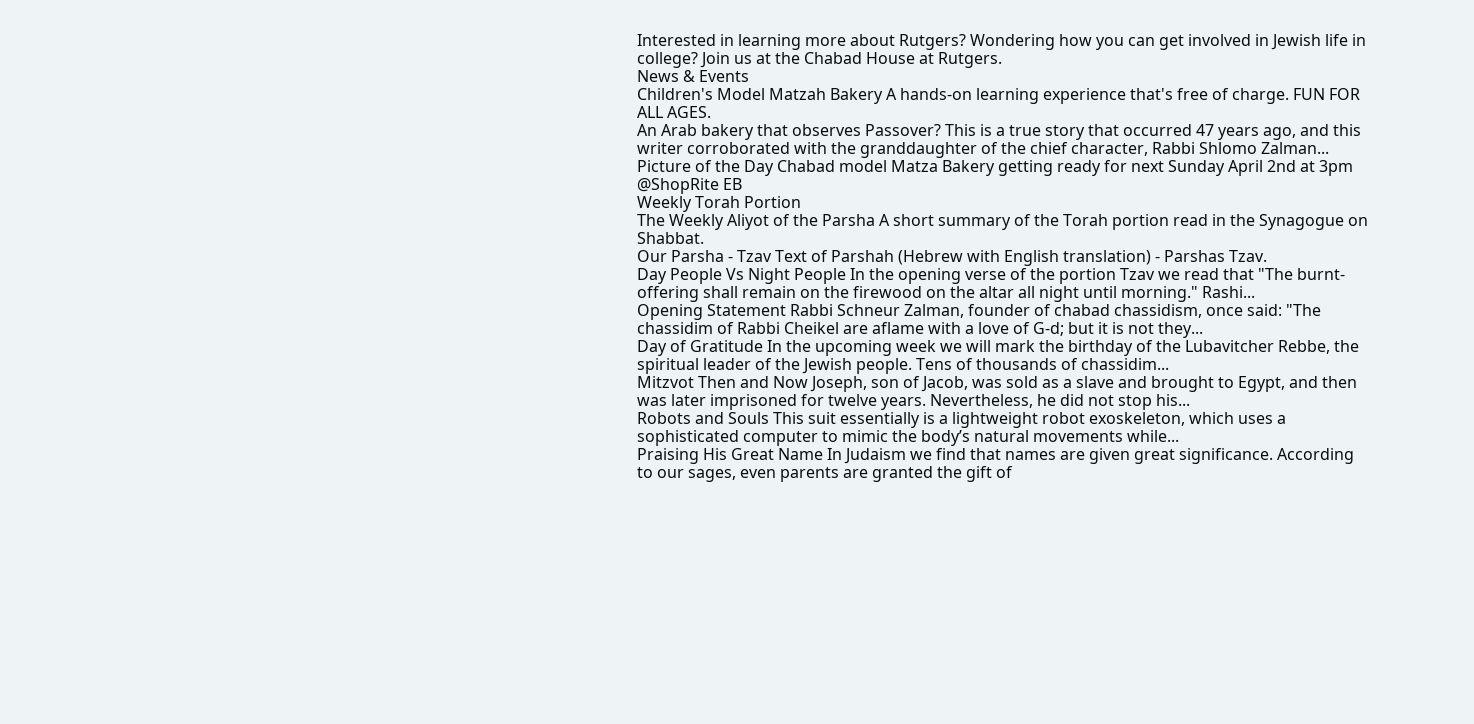Interested in learning more about Rutgers? Wondering how you can get involved in Jewish life in college? Join us at the Chabad House at Rutgers.
News & Events
Children's Model Matzah Bakery A hands-on learning experience that's free of charge. FUN FOR ALL AGES.
An Arab bakery that observes Passover? This is a true story that occurred 47 years ago, and this writer corroborated with the granddaughter of the chief character, Rabbi Shlomo Zalman...
Picture of the Day Chabad model Matza Bakery getting ready for next Sunday April 2nd at 3pm @ShopRite EB
Weekly Torah Portion
The Weekly Aliyot of the Parsha A short summary of the Torah portion read in the Synagogue on Shabbat.
Our Parsha - Tzav Text of Parshah (Hebrew with English translation) - Parshas Tzav.
Day People Vs Night People In the opening verse of the portion Tzav we read that "The burnt-offering shall remain on the firewood on the altar all night until morning." Rashi...
Opening Statement Rabbi Schneur Zalman, founder of chabad chassidism, once said: "The chassidim of Rabbi Cheikel are aflame with a love of G-d; but it is not they...
Day of Gratitude In the upcoming week we will mark the birthday of the Lubavitcher Rebbe, the spiritual leader of the Jewish people. Tens of thousands of chassidim...
Mitzvot Then and Now Joseph, son of Jacob, was sold as a slave and brought to Egypt, and then was later imprisoned for twelve years. Nevertheless, he did not stop his...
Robots and Souls This suit essentially is a lightweight robot exoskeleton, which uses a sophisticated computer to mimic the body’s natural movements while...
Praising His Great Name In Judaism we find that names are given great significance. According to our sages, even parents are granted the gift of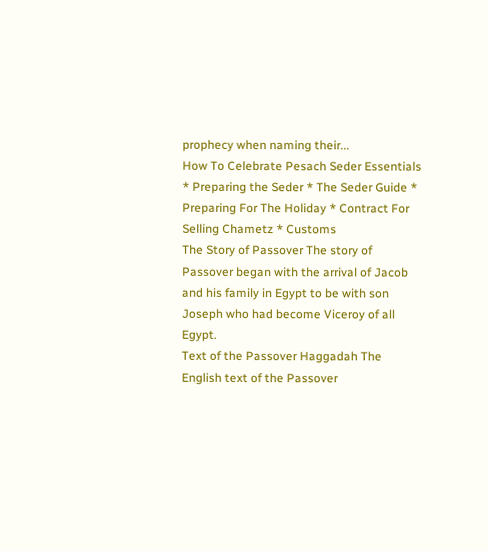prophecy when naming their...
How To Celebrate Pesach Seder Essentials * Preparing the Seder * The Seder Guide * Preparing For The Holiday * Contract For Selling Chametz * Customs
The Story of Passover The story of Passover began with the arrival of Jacob and his family in Egypt to be with son Joseph who had become Viceroy of all Egypt.
Text of the Passover Haggadah The English text of the Passover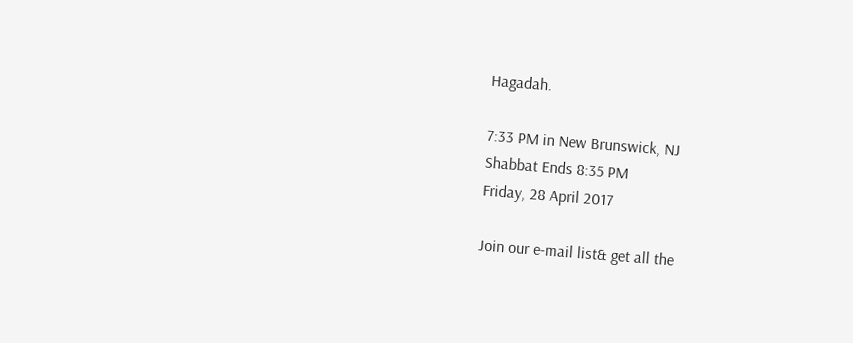Hagadah.

7:33 PM in New Brunswick, NJ
Shabbat Ends 8:35 PM
Friday, 28 April 2017

Join our e-mail list& get all the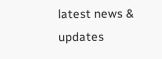latest news & updates